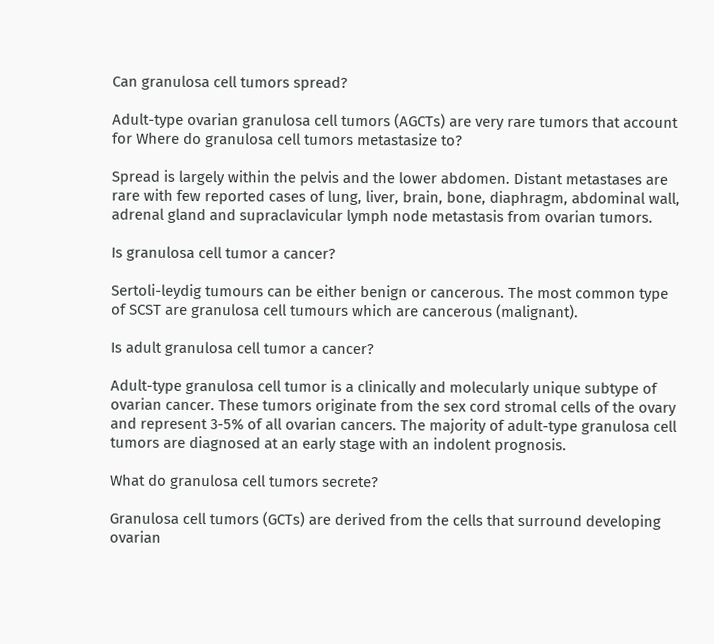Can granulosa cell tumors spread?

Adult-type ovarian granulosa cell tumors (AGCTs) are very rare tumors that account for Where do granulosa cell tumors metastasize to?

Spread is largely within the pelvis and the lower abdomen. Distant metastases are rare with few reported cases of lung, liver, brain, bone, diaphragm, abdominal wall, adrenal gland and supraclavicular lymph node metastasis from ovarian tumors.

Is granulosa cell tumor a cancer?

Sertoli-leydig tumours can be either benign or cancerous. The most common type of SCST are granulosa cell tumours which are cancerous (malignant).

Is adult granulosa cell tumor a cancer?

Adult-type granulosa cell tumor is a clinically and molecularly unique subtype of ovarian cancer. These tumors originate from the sex cord stromal cells of the ovary and represent 3-5% of all ovarian cancers. The majority of adult-type granulosa cell tumors are diagnosed at an early stage with an indolent prognosis.

What do granulosa cell tumors secrete?

Granulosa cell tumors (GCTs) are derived from the cells that surround developing ovarian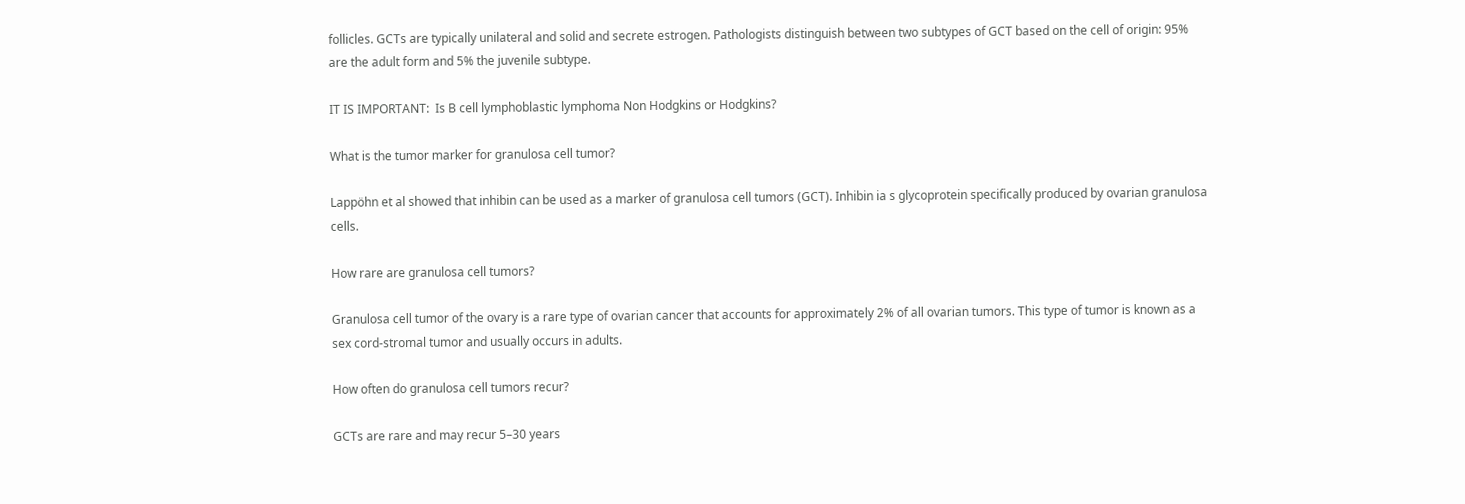follicles. GCTs are typically unilateral and solid and secrete estrogen. Pathologists distinguish between two subtypes of GCT based on the cell of origin: 95% are the adult form and 5% the juvenile subtype.

IT IS IMPORTANT:  Is B cell lymphoblastic lymphoma Non Hodgkins or Hodgkins?

What is the tumor marker for granulosa cell tumor?

Lappöhn et al showed that inhibin can be used as a marker of granulosa cell tumors (GCT). Inhibin ia s glycoprotein specifically produced by ovarian granulosa cells.

How rare are granulosa cell tumors?

Granulosa cell tumor of the ovary is a rare type of ovarian cancer that accounts for approximately 2% of all ovarian tumors. This type of tumor is known as a sex cord-stromal tumor and usually occurs in adults.

How often do granulosa cell tumors recur?

GCTs are rare and may recur 5–30 years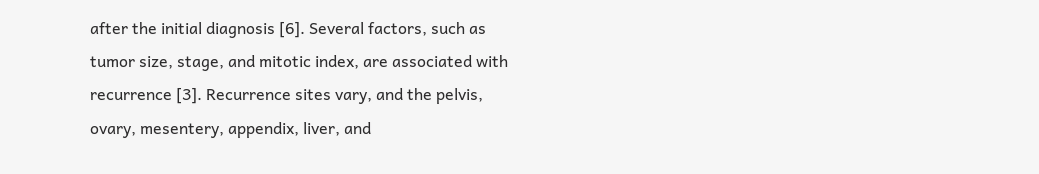after the initial diagnosis [6]. Several factors, such as tumor size, stage, and mitotic index, are associated with recurrence [3]. Recurrence sites vary, and the pelvis, ovary, mesentery, appendix, liver, and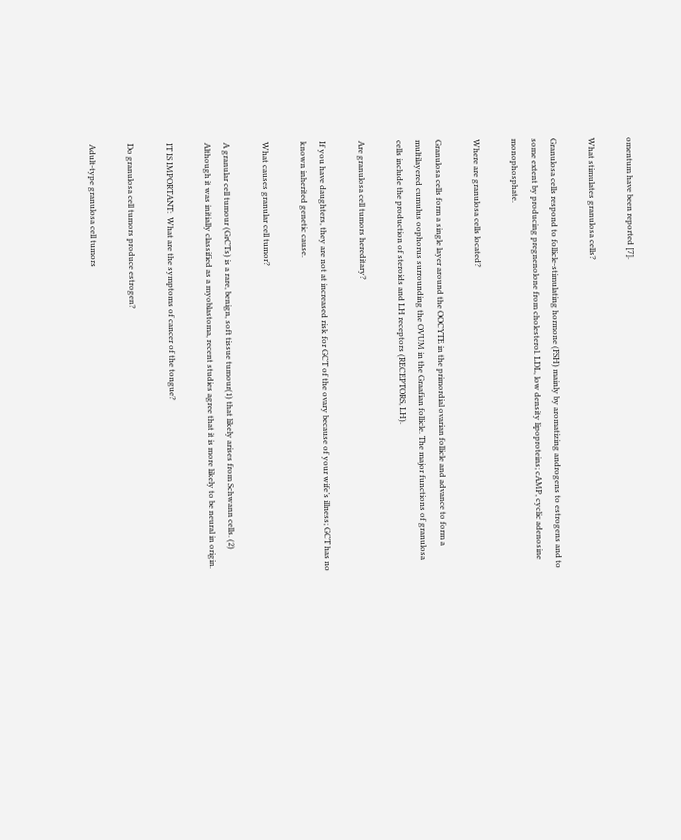omentum have been reported [7].

What stimulates granulosa cells?

Granulosa cells respond to follicle-stimulating hormone (FSH) mainly by aromatizing androgens to estrogens and to some extent by producing pregnenolone from cholesterol. LDL, low density lipoproteins; cAMP, cyclic adenosine monophosphate.

Where are granulosa cells located?

Granulosa cells form a single layer around the OOCYTE in the primordial ovarian follicle and advance to form a multilayered cumulus oophorus surrounding the OVUM in the Graafian follicle. The major functions of granulosa cells include the production of steroids and LH receptors (RECEPTORS, LH).

Are granulosa cell tumors hereditary?

If you have daughters, they are not at increased risk for GCT of the ovary because of your wife’s illness; GCT has no known inherited genetic cause.

What causes granular cell tumor?

A granular cell tumour (GrCTs) is a rare, benign, soft tissue tumour(1) that likely arises from Schwann cells. (2) Although it was initially classified as a myoblastoma, recent studies agree that it is more likely to be neural in origin.

IT IS IMPORTANT:  What are the symptoms of cancer of the tongue?

Do granulosa cell tumors produce estrogen?

Adult-type granulosa cell tumors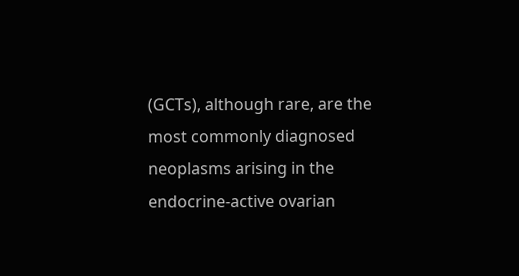(GCTs), although rare, are the most commonly diagnosed neoplasms arising in the endocrine-active ovarian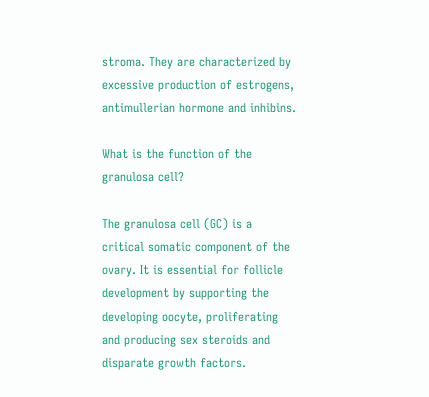stroma. They are characterized by excessive production of estrogens, antimullerian hormone and inhibins.

What is the function of the granulosa cell?

The granulosa cell (GC) is a critical somatic component of the ovary. It is essential for follicle development by supporting the developing oocyte, proliferating and producing sex steroids and disparate growth factors.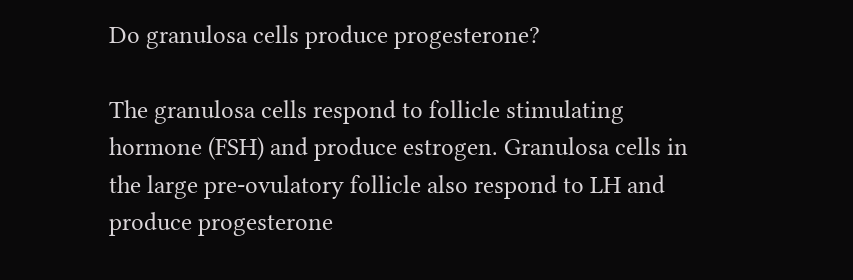Do granulosa cells produce progesterone?

The granulosa cells respond to follicle stimulating hormone (FSH) and produce estrogen. Granulosa cells in the large pre-ovulatory follicle also respond to LH and produce progesterone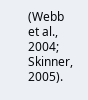(Webb et al., 2004; Skinner, 2005).